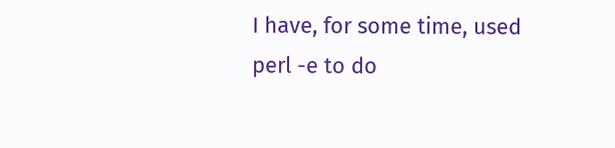I have, for some time, used perl -e to do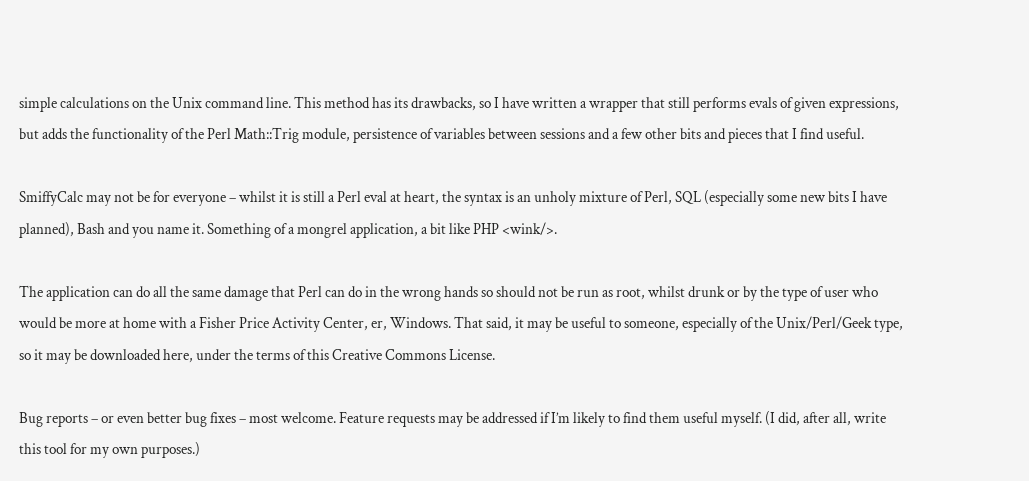simple calculations on the Unix command line. This method has its drawbacks, so I have written a wrapper that still performs evals of given expressions, but adds the functionality of the Perl Math::Trig module, persistence of variables between sessions and a few other bits and pieces that I find useful.

SmiffyCalc may not be for everyone – whilst it is still a Perl eval at heart, the syntax is an unholy mixture of Perl, SQL (especially some new bits I have planned), Bash and you name it. Something of a mongrel application, a bit like PHP <wink/>.

The application can do all the same damage that Perl can do in the wrong hands so should not be run as root, whilst drunk or by the type of user who would be more at home with a Fisher Price Activity Center, er, Windows. That said, it may be useful to someone, especially of the Unix/Perl/Geek type, so it may be downloaded here, under the terms of this Creative Commons License.

Bug reports – or even better bug fixes – most welcome. Feature requests may be addressed if I’m likely to find them useful myself. (I did, after all, write this tool for my own purposes.)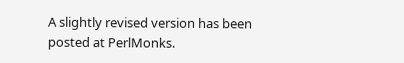A slightly revised version has been posted at PerlMonks.